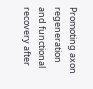Promoting axon regeneration and functional recovery after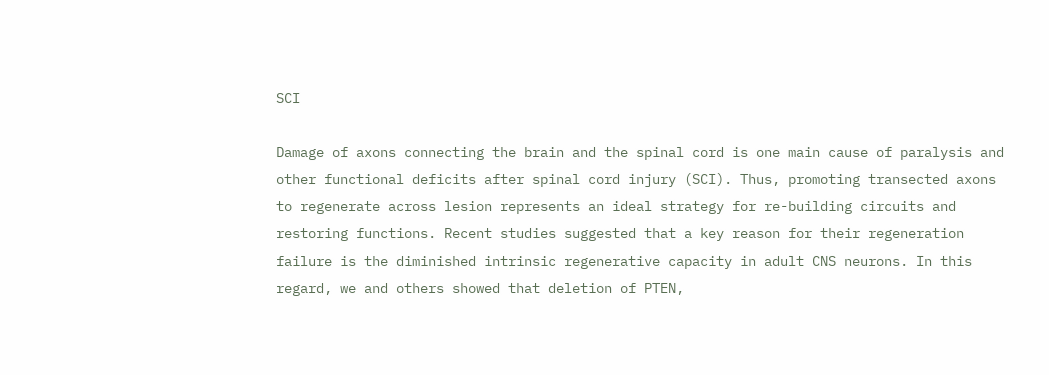SCI

Damage of axons connecting the brain and the spinal cord is one main cause of paralysis and other functional deficits after spinal cord injury (SCI). Thus, promoting transected axons to regenerate across lesion represents an ideal strategy for re-building circuits and restoring functions. Recent studies suggested that a key reason for their regeneration failure is the diminished intrinsic regenerative capacity in adult CNS neurons. In this regard, we and others showed that deletion of PTEN,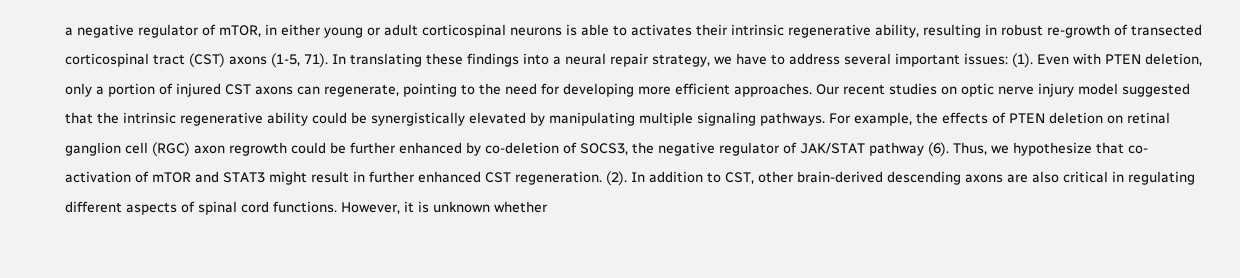a negative regulator of mTOR, in either young or adult corticospinal neurons is able to activates their intrinsic regenerative ability, resulting in robust re-growth of transected corticospinal tract (CST) axons (1-5, 71). In translating these findings into a neural repair strategy, we have to address several important issues: (1). Even with PTEN deletion, only a portion of injured CST axons can regenerate, pointing to the need for developing more efficient approaches. Our recent studies on optic nerve injury model suggested that the intrinsic regenerative ability could be synergistically elevated by manipulating multiple signaling pathways. For example, the effects of PTEN deletion on retinal ganglion cell (RGC) axon regrowth could be further enhanced by co-deletion of SOCS3, the negative regulator of JAK/STAT pathway (6). Thus, we hypothesize that co-activation of mTOR and STAT3 might result in further enhanced CST regeneration. (2). In addition to CST, other brain-derived descending axons are also critical in regulating different aspects of spinal cord functions. However, it is unknown whether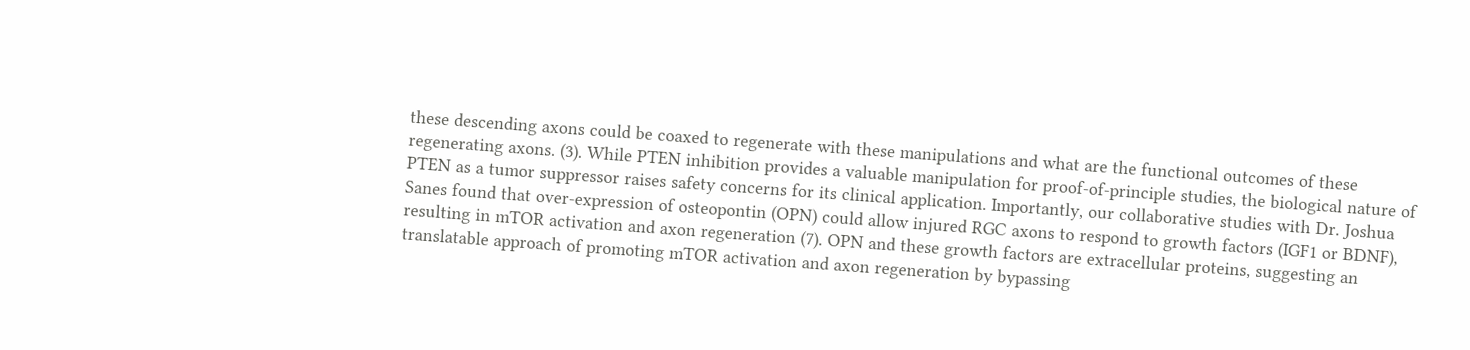these descending axons could be coaxed to regenerate with these manipulations and what are the functional outcomes of these regenerating axons. (3). While PTEN inhibition provides a valuable manipulation for proof-of-principle studies, the biological nature of PTEN as a tumor suppressor raises safety concerns for its clinical application. Importantly, our collaborative studies with Dr. Joshua Sanes found that over-expression of osteopontin (OPN) could allow injured RGC axons to respond to growth factors (IGF1 or BDNF), resulting in mTOR activation and axon regeneration (7). OPN and these growth factors are extracellular proteins, suggesting an translatable approach of promoting mTOR activation and axon regeneration by bypassing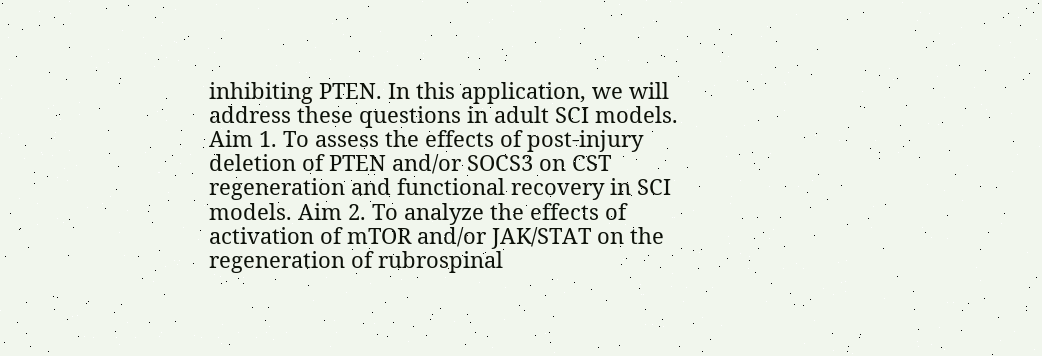inhibiting PTEN. In this application, we will address these questions in adult SCI models. Aim 1. To assess the effects of post-injury deletion of PTEN and/or SOCS3 on CST regeneration and functional recovery in SCI models. Aim 2. To analyze the effects of activation of mTOR and/or JAK/STAT on the regeneration of rubrospinal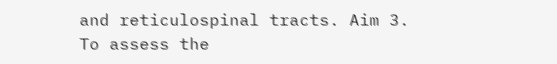and reticulospinal tracts. Aim 3. To assess the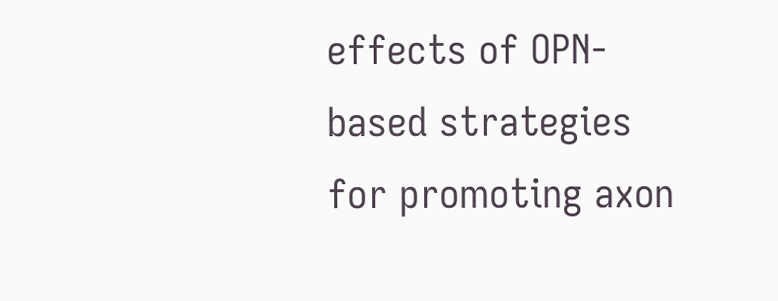effects of OPN-based strategies for promoting axon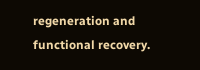regeneration and functional recovery.